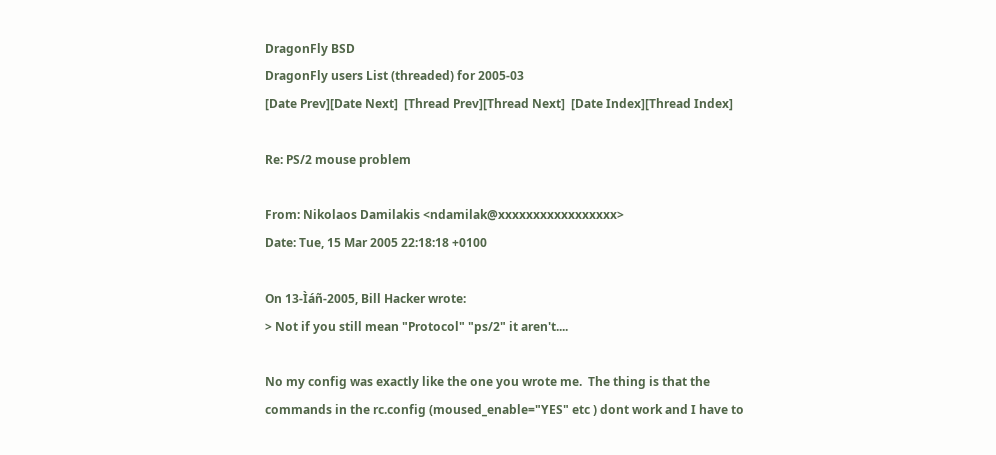DragonFly BSD
DragonFly users List (threaded) for 2005-03
[Date Prev][Date Next]  [Thread Prev][Thread Next]  [Date Index][Thread Index]

Re: PS/2 mouse problem

From: Nikolaos Damilakis <ndamilak@xxxxxxxxxxxxxxxxx>
Date: Tue, 15 Mar 2005 22:18:18 +0100

On 13-Ìáñ-2005, Bill Hacker wrote:
> Not if you still mean "Protocol" "ps/2" it aren't....

No my config was exactly like the one you wrote me.  The thing is that the
commands in the rc.config (moused_enable="YES" etc ) dont work and I have to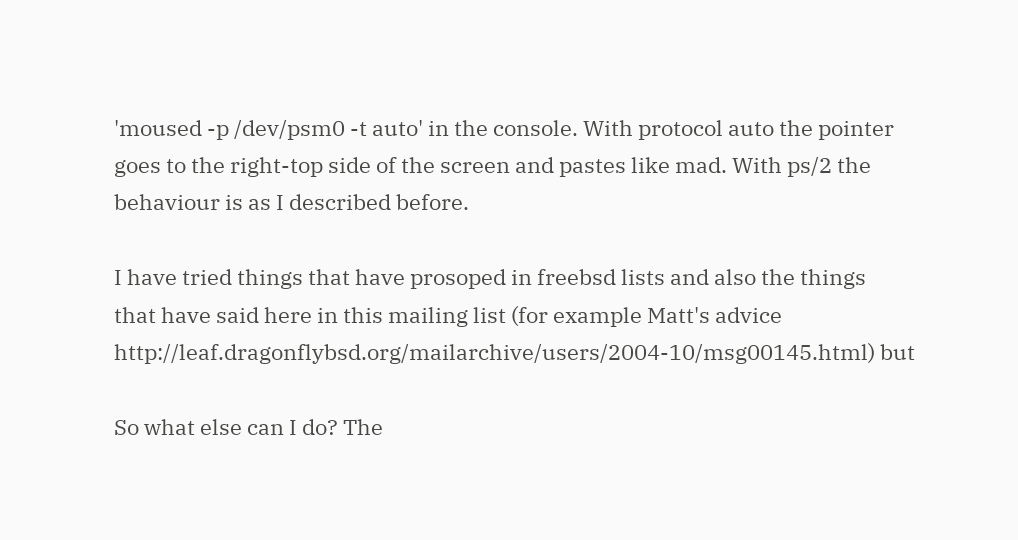'moused -p /dev/psm0 -t auto' in the console. With protocol auto the pointer
goes to the right-top side of the screen and pastes like mad. With ps/2 the
behaviour is as I described before.

I have tried things that have prosoped in freebsd lists and also the things
that have said here in this mailing list (for example Matt's advice
http://leaf.dragonflybsd.org/mailarchive/users/2004-10/msg00145.html) but

So what else can I do? The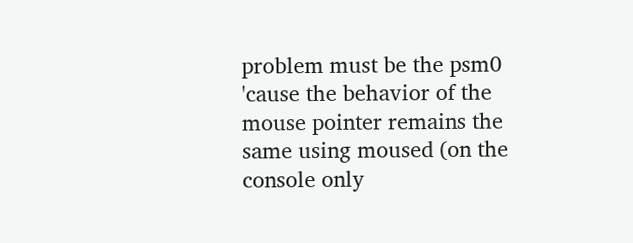problem must be the psm0 'cause the behavior of the
mouse pointer remains the same using moused (on the console only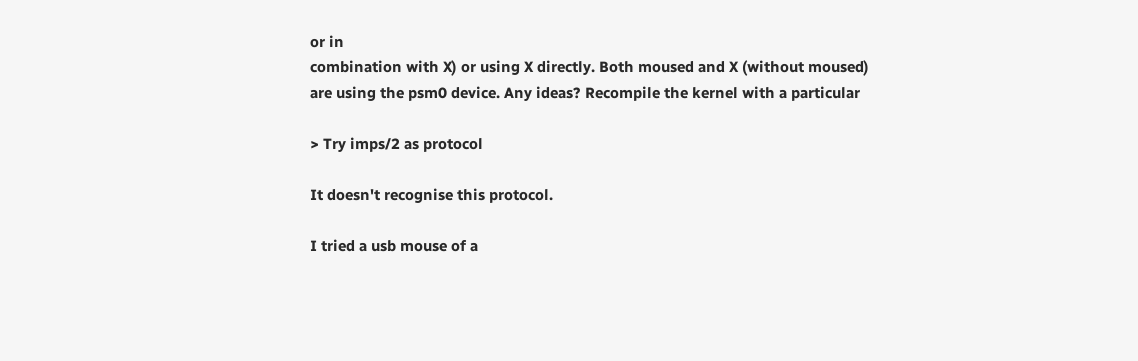or in
combination with X) or using X directly. Both moused and X (without moused)
are using the psm0 device. Any ideas? Recompile the kernel with a particular

> Try imps/2 as protocol

It doesn't recognise this protocol.

I tried a usb mouse of a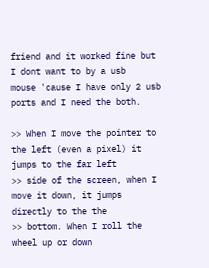friend and it worked fine but I dont want to by a usb
mouse 'cause I have only 2 usb ports and I need the both.

>> When I move the pointer to the left (even a pixel) it jumps to the far left
>> side of the screen, when I move it down, it jumps directly to the the
>> bottom. When I roll the wheel up or down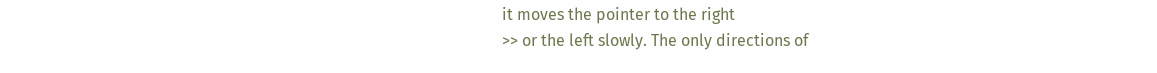it moves the pointer to the right
>> or the left slowly. The only directions of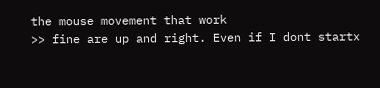the mouse movement that work
>> fine are up and right. Even if I dont startx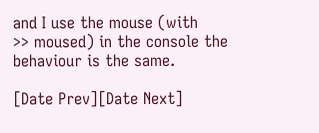and I use the mouse (with
>> moused) in the console the behaviour is the same.

[Date Prev][Date Next]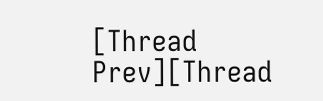[Thread Prev][Thread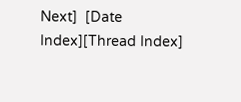Next]  [Date Index][Thread Index]